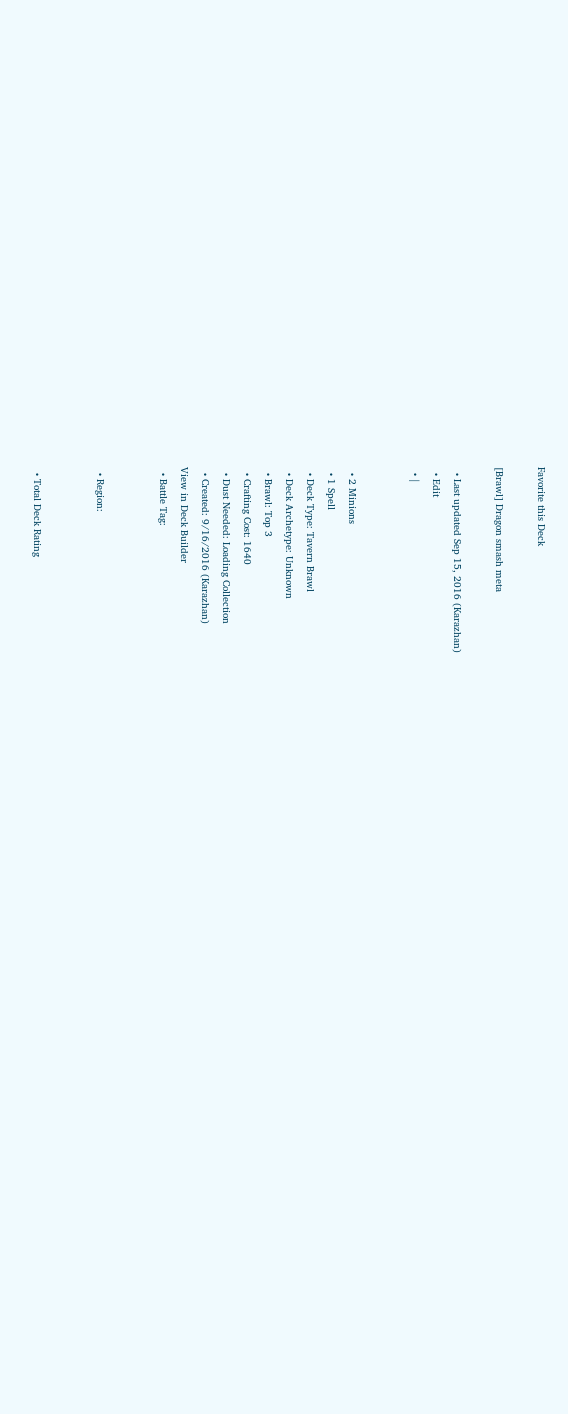Favorite this Deck

[Brawl] Dragon smash meta

  • Last updated Sep 15, 2016 (Karazhan)
  • Edit
  • |


  • 2 Minions
  • 1 Spell
  • Deck Type: Tavern Brawl
  • Deck Archetype: Unknown
  • Brawl: Top 3
  • Crafting Cost: 1640
  • Dust Needed: Loading Collection
  • Created: 9/16/2016 (Karazhan)
View in Deck Builder
  • Battle Tag:


  • Region:


  • Total Deck Rating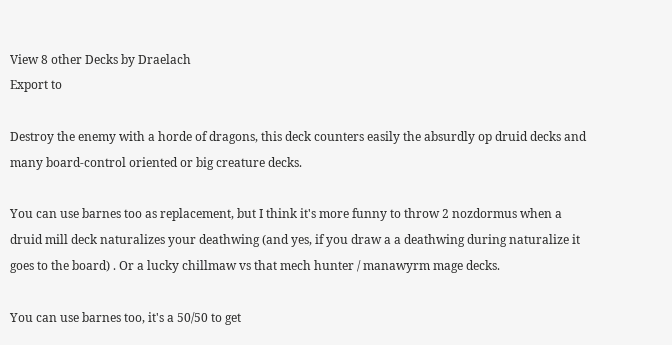View 8 other Decks by Draelach
Export to

Destroy the enemy with a horde of dragons, this deck counters easily the absurdly op druid decks and many board-control oriented or big creature decks.

You can use barnes too as replacement, but I think it's more funny to throw 2 nozdormus when a druid mill deck naturalizes your deathwing (and yes, if you draw a a deathwing during naturalize it goes to the board) . Or a lucky chillmaw vs that mech hunter / manawyrm mage decks.

You can use barnes too, it's a 50/50 to get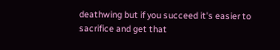deathwing but if you succeed it's easier to sacrifice and get that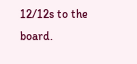12/12s to the board.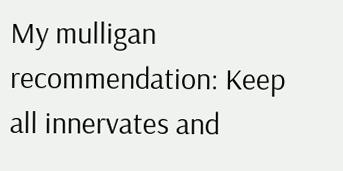My mulligan recommendation: Keep all innervates and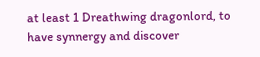at least 1 Dreathwing dragonlord, to have synnergy and discover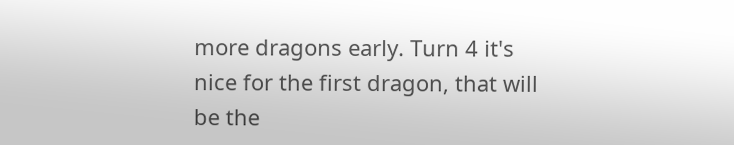more dragons early. Turn 4 it's nice for the first dragon, that will be the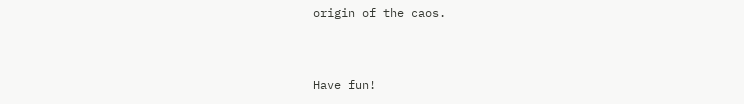origin of the caos.


Have fun!